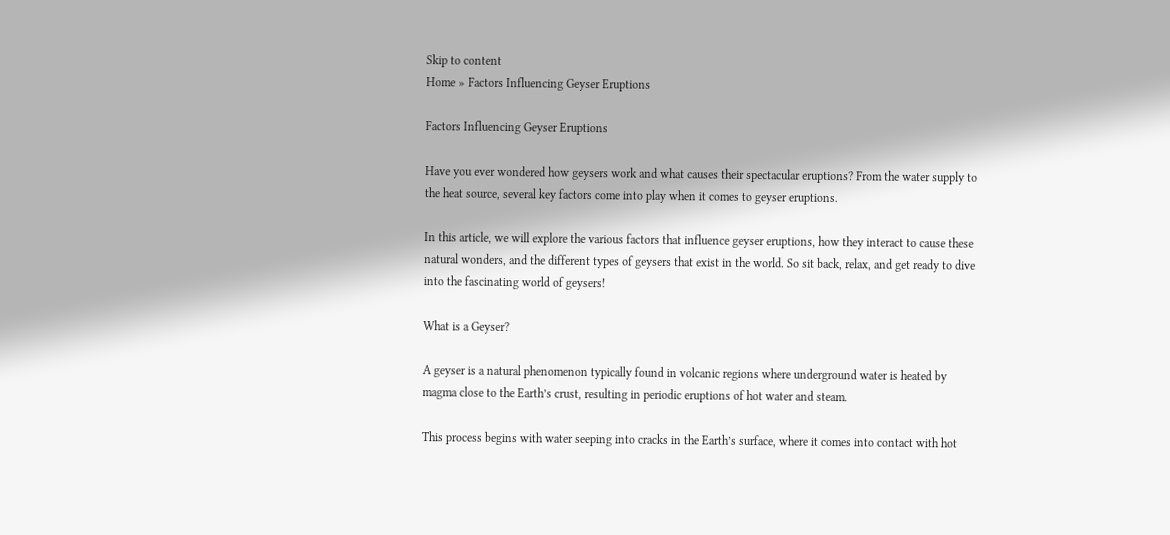Skip to content
Home » Factors Influencing Geyser Eruptions

Factors Influencing Geyser Eruptions

Have you ever wondered how geysers work and what causes their spectacular eruptions? From the water supply to the heat source, several key factors come into play when it comes to geyser eruptions.

In this article, we will explore the various factors that influence geyser eruptions, how they interact to cause these natural wonders, and the different types of geysers that exist in the world. So sit back, relax, and get ready to dive into the fascinating world of geysers!

What is a Geyser?

A geyser is a natural phenomenon typically found in volcanic regions where underground water is heated by magma close to the Earth’s crust, resulting in periodic eruptions of hot water and steam.

This process begins with water seeping into cracks in the Earth’s surface, where it comes into contact with hot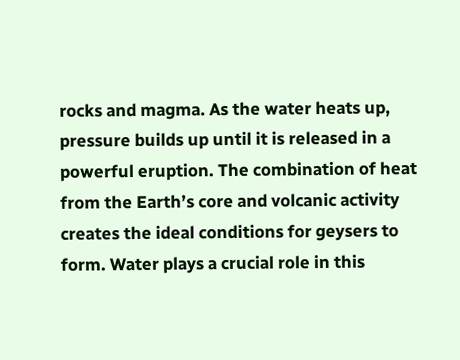rocks and magma. As the water heats up, pressure builds up until it is released in a powerful eruption. The combination of heat from the Earth’s core and volcanic activity creates the ideal conditions for geysers to form. Water plays a crucial role in this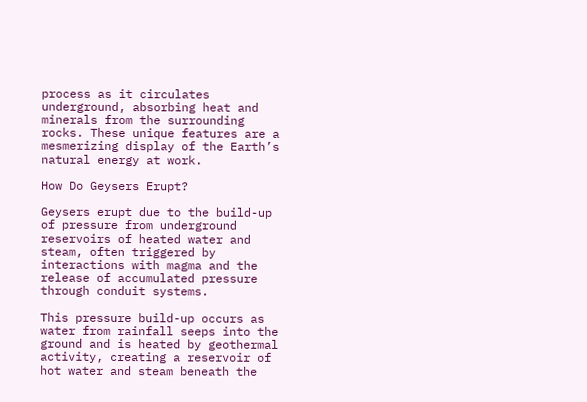process as it circulates underground, absorbing heat and minerals from the surrounding rocks. These unique features are a mesmerizing display of the Earth’s natural energy at work.

How Do Geysers Erupt?

Geysers erupt due to the build-up of pressure from underground reservoirs of heated water and steam, often triggered by interactions with magma and the release of accumulated pressure through conduit systems.

This pressure build-up occurs as water from rainfall seeps into the ground and is heated by geothermal activity, creating a reservoir of hot water and steam beneath the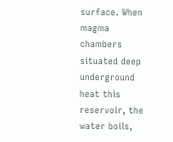surface. When magma chambers situated deep underground heat this reservoir, the water boils,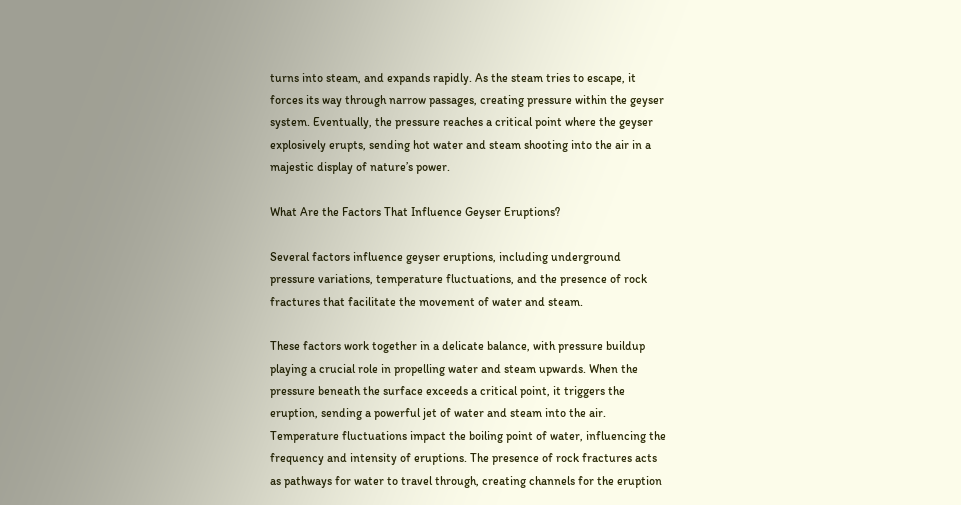turns into steam, and expands rapidly. As the steam tries to escape, it forces its way through narrow passages, creating pressure within the geyser system. Eventually, the pressure reaches a critical point where the geyser explosively erupts, sending hot water and steam shooting into the air in a majestic display of nature’s power.

What Are the Factors That Influence Geyser Eruptions?

Several factors influence geyser eruptions, including underground pressure variations, temperature fluctuations, and the presence of rock fractures that facilitate the movement of water and steam.

These factors work together in a delicate balance, with pressure buildup playing a crucial role in propelling water and steam upwards. When the pressure beneath the surface exceeds a critical point, it triggers the eruption, sending a powerful jet of water and steam into the air. Temperature fluctuations impact the boiling point of water, influencing the frequency and intensity of eruptions. The presence of rock fractures acts as pathways for water to travel through, creating channels for the eruption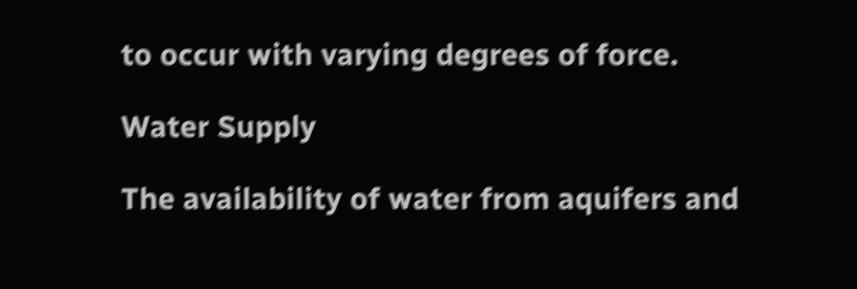to occur with varying degrees of force.

Water Supply

The availability of water from aquifers and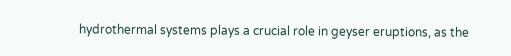hydrothermal systems plays a crucial role in geyser eruptions, as the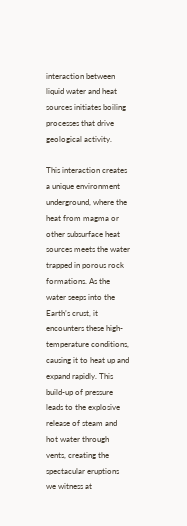interaction between liquid water and heat sources initiates boiling processes that drive geological activity.

This interaction creates a unique environment underground, where the heat from magma or other subsurface heat sources meets the water trapped in porous rock formations. As the water seeps into the Earth’s crust, it encounters these high-temperature conditions, causing it to heat up and expand rapidly. This build-up of pressure leads to the explosive release of steam and hot water through vents, creating the spectacular eruptions we witness at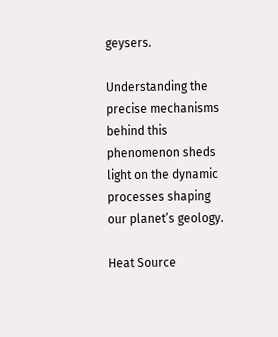geysers.

Understanding the precise mechanisms behind this phenomenon sheds light on the dynamic processes shaping our planet’s geology.

Heat Source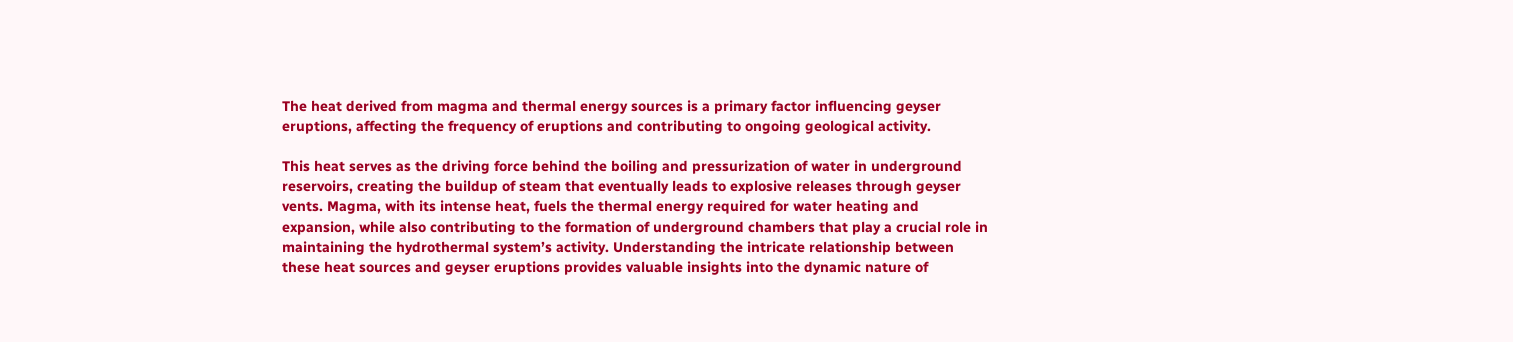The heat derived from magma and thermal energy sources is a primary factor influencing geyser eruptions, affecting the frequency of eruptions and contributing to ongoing geological activity.

This heat serves as the driving force behind the boiling and pressurization of water in underground reservoirs, creating the buildup of steam that eventually leads to explosive releases through geyser vents. Magma, with its intense heat, fuels the thermal energy required for water heating and expansion, while also contributing to the formation of underground chambers that play a crucial role in maintaining the hydrothermal system’s activity. Understanding the intricate relationship between these heat sources and geyser eruptions provides valuable insights into the dynamic nature of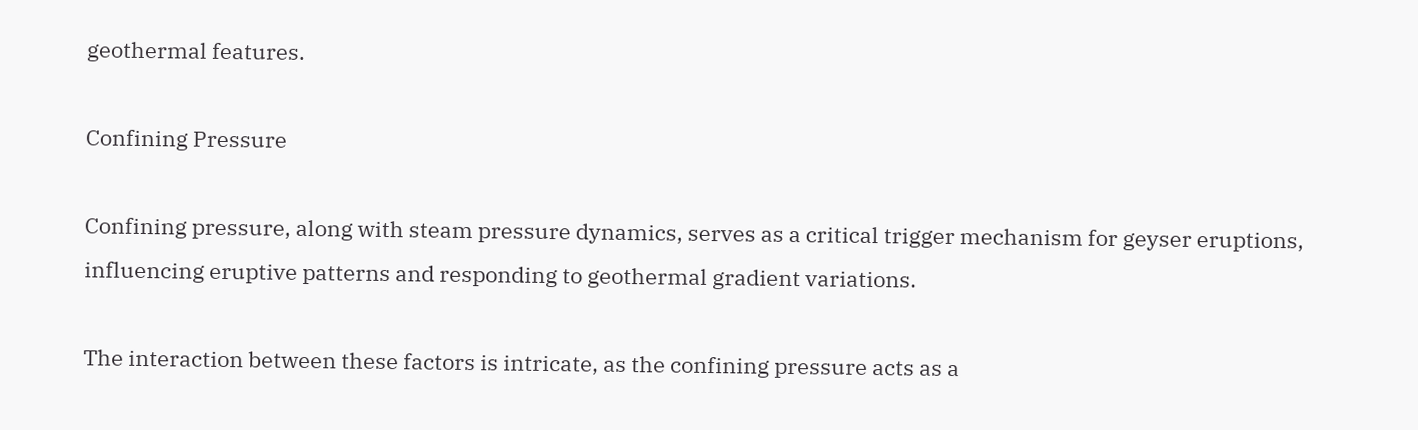geothermal features.

Confining Pressure

Confining pressure, along with steam pressure dynamics, serves as a critical trigger mechanism for geyser eruptions, influencing eruptive patterns and responding to geothermal gradient variations.

The interaction between these factors is intricate, as the confining pressure acts as a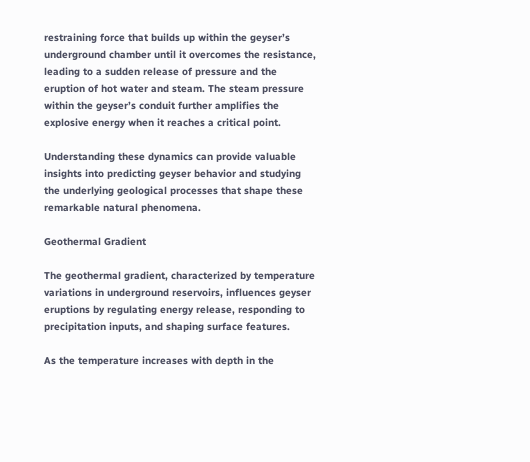restraining force that builds up within the geyser’s underground chamber until it overcomes the resistance, leading to a sudden release of pressure and the eruption of hot water and steam. The steam pressure within the geyser’s conduit further amplifies the explosive energy when it reaches a critical point.

Understanding these dynamics can provide valuable insights into predicting geyser behavior and studying the underlying geological processes that shape these remarkable natural phenomena.

Geothermal Gradient

The geothermal gradient, characterized by temperature variations in underground reservoirs, influences geyser eruptions by regulating energy release, responding to precipitation inputs, and shaping surface features.

As the temperature increases with depth in the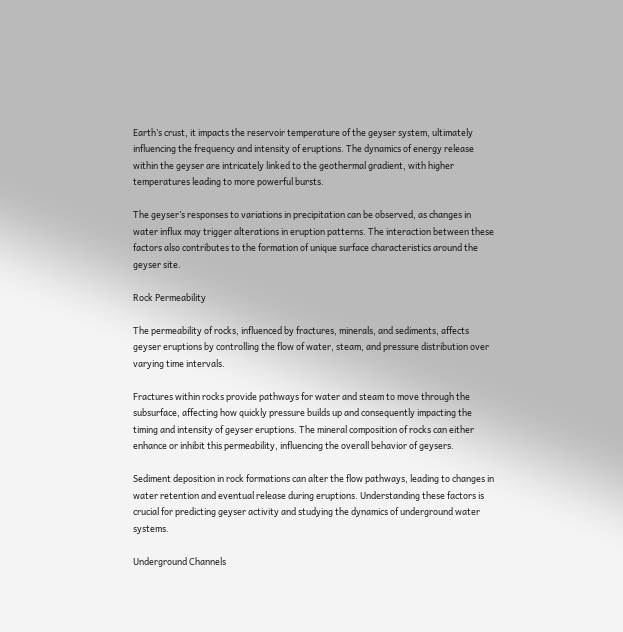Earth’s crust, it impacts the reservoir temperature of the geyser system, ultimately influencing the frequency and intensity of eruptions. The dynamics of energy release within the geyser are intricately linked to the geothermal gradient, with higher temperatures leading to more powerful bursts.

The geyser’s responses to variations in precipitation can be observed, as changes in water influx may trigger alterations in eruption patterns. The interaction between these factors also contributes to the formation of unique surface characteristics around the geyser site.

Rock Permeability

The permeability of rocks, influenced by fractures, minerals, and sediments, affects geyser eruptions by controlling the flow of water, steam, and pressure distribution over varying time intervals.

Fractures within rocks provide pathways for water and steam to move through the subsurface, affecting how quickly pressure builds up and consequently impacting the timing and intensity of geyser eruptions. The mineral composition of rocks can either enhance or inhibit this permeability, influencing the overall behavior of geysers.

Sediment deposition in rock formations can alter the flow pathways, leading to changes in water retention and eventual release during eruptions. Understanding these factors is crucial for predicting geyser activity and studying the dynamics of underground water systems.

Underground Channels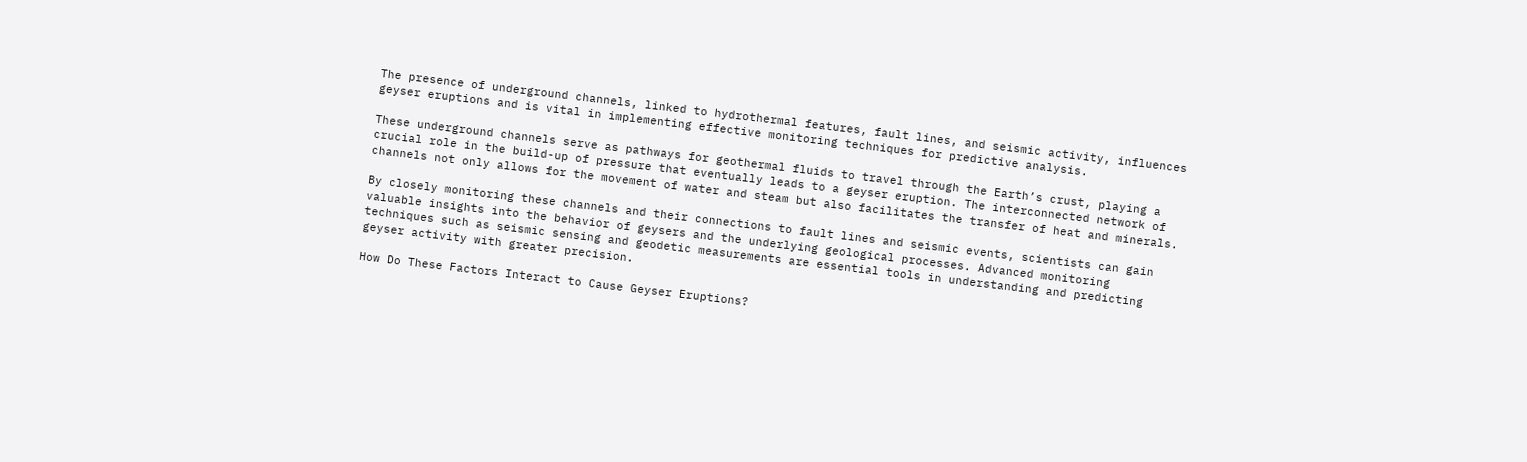The presence of underground channels, linked to hydrothermal features, fault lines, and seismic activity, influences geyser eruptions and is vital in implementing effective monitoring techniques for predictive analysis.

These underground channels serve as pathways for geothermal fluids to travel through the Earth’s crust, playing a crucial role in the build-up of pressure that eventually leads to a geyser eruption. The interconnected network of channels not only allows for the movement of water and steam but also facilitates the transfer of heat and minerals.

By closely monitoring these channels and their connections to fault lines and seismic events, scientists can gain valuable insights into the behavior of geysers and the underlying geological processes. Advanced monitoring techniques such as seismic sensing and geodetic measurements are essential tools in understanding and predicting geyser activity with greater precision.

How Do These Factors Interact to Cause Geyser Eruptions?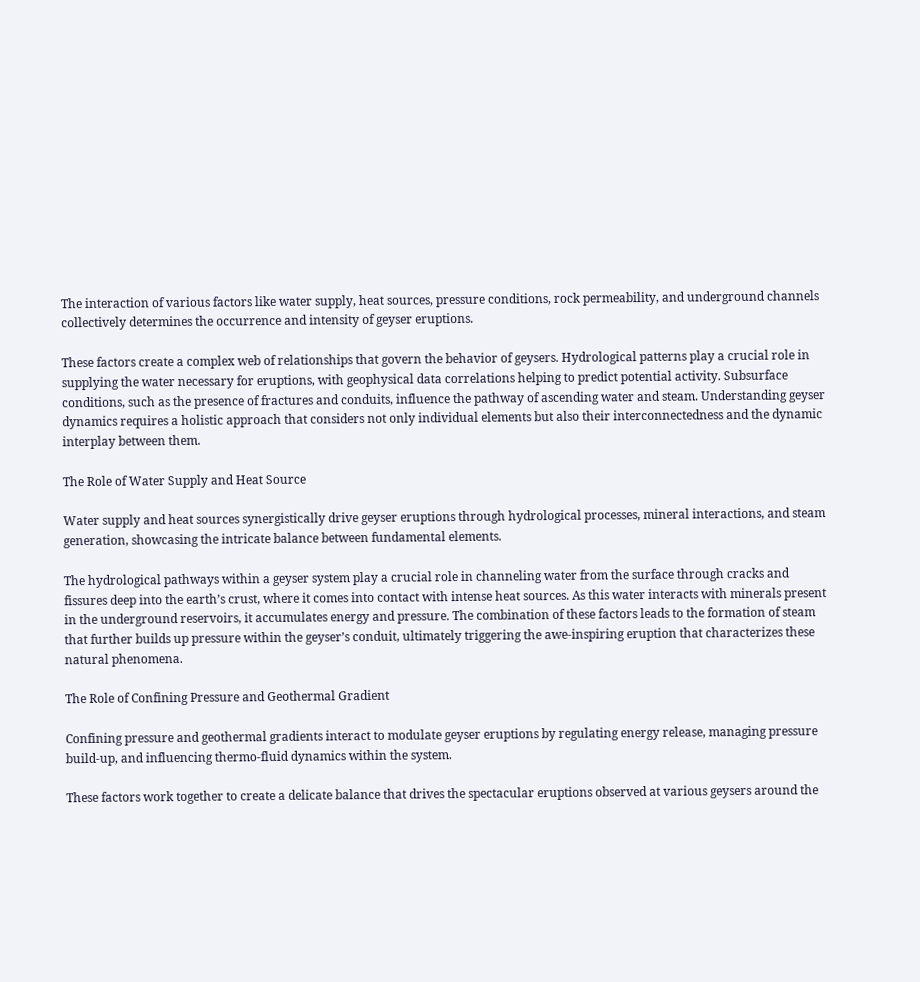The interaction of various factors like water supply, heat sources, pressure conditions, rock permeability, and underground channels collectively determines the occurrence and intensity of geyser eruptions.

These factors create a complex web of relationships that govern the behavior of geysers. Hydrological patterns play a crucial role in supplying the water necessary for eruptions, with geophysical data correlations helping to predict potential activity. Subsurface conditions, such as the presence of fractures and conduits, influence the pathway of ascending water and steam. Understanding geyser dynamics requires a holistic approach that considers not only individual elements but also their interconnectedness and the dynamic interplay between them.

The Role of Water Supply and Heat Source

Water supply and heat sources synergistically drive geyser eruptions through hydrological processes, mineral interactions, and steam generation, showcasing the intricate balance between fundamental elements.

The hydrological pathways within a geyser system play a crucial role in channeling water from the surface through cracks and fissures deep into the earth’s crust, where it comes into contact with intense heat sources. As this water interacts with minerals present in the underground reservoirs, it accumulates energy and pressure. The combination of these factors leads to the formation of steam that further builds up pressure within the geyser’s conduit, ultimately triggering the awe-inspiring eruption that characterizes these natural phenomena.

The Role of Confining Pressure and Geothermal Gradient

Confining pressure and geothermal gradients interact to modulate geyser eruptions by regulating energy release, managing pressure build-up, and influencing thermo-fluid dynamics within the system.

These factors work together to create a delicate balance that drives the spectacular eruptions observed at various geysers around the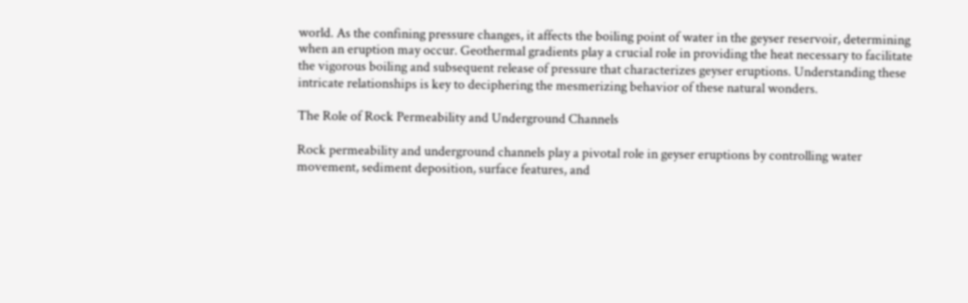world. As the confining pressure changes, it affects the boiling point of water in the geyser reservoir, determining when an eruption may occur. Geothermal gradients play a crucial role in providing the heat necessary to facilitate the vigorous boiling and subsequent release of pressure that characterizes geyser eruptions. Understanding these intricate relationships is key to deciphering the mesmerizing behavior of these natural wonders.

The Role of Rock Permeability and Underground Channels

Rock permeability and underground channels play a pivotal role in geyser eruptions by controlling water movement, sediment deposition, surface features, and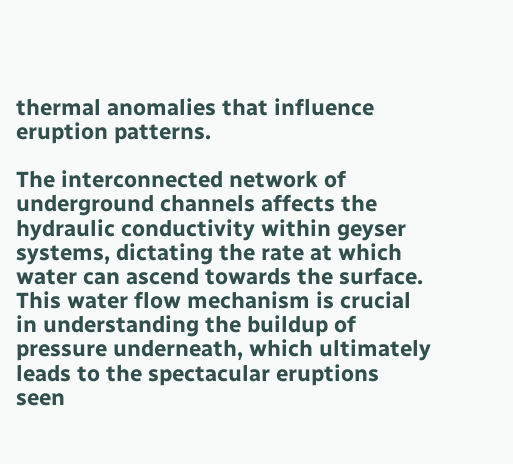thermal anomalies that influence eruption patterns.

The interconnected network of underground channels affects the hydraulic conductivity within geyser systems, dictating the rate at which water can ascend towards the surface. This water flow mechanism is crucial in understanding the buildup of pressure underneath, which ultimately leads to the spectacular eruptions seen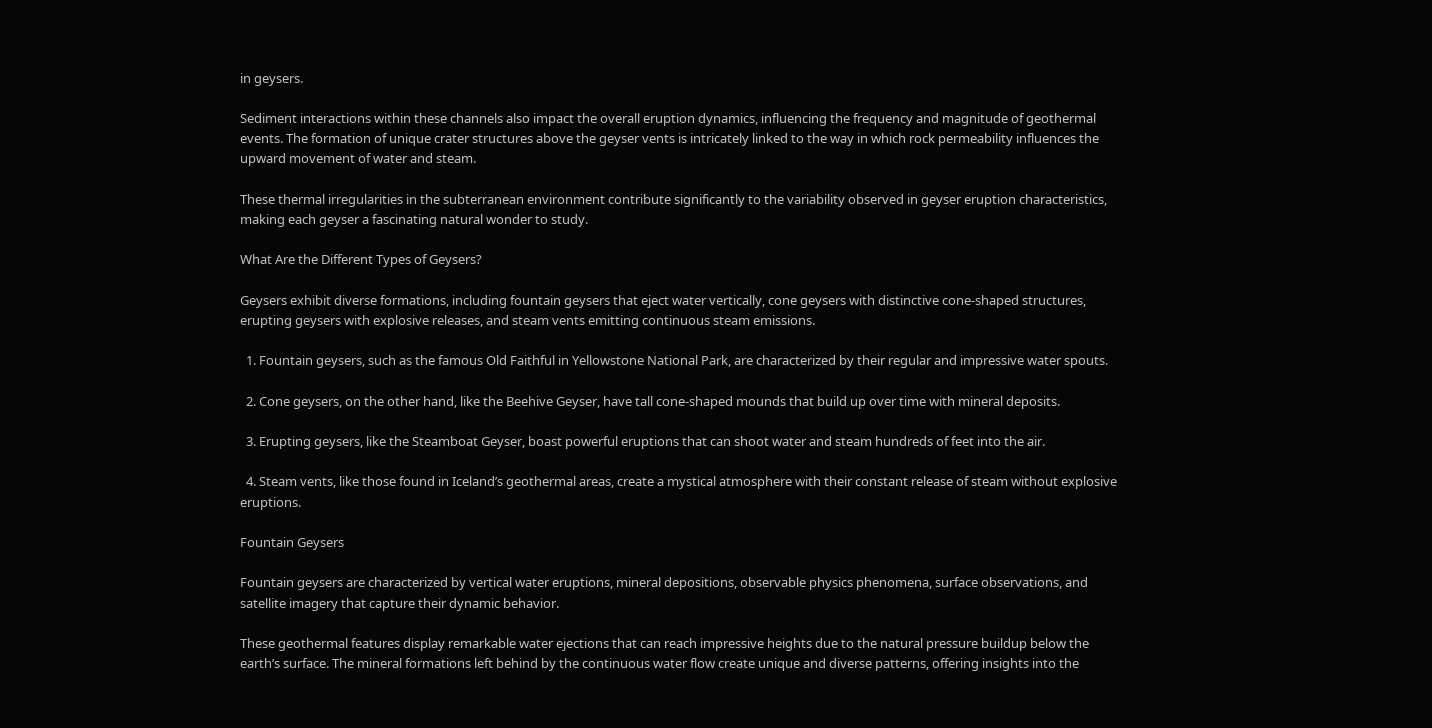in geysers.

Sediment interactions within these channels also impact the overall eruption dynamics, influencing the frequency and magnitude of geothermal events. The formation of unique crater structures above the geyser vents is intricately linked to the way in which rock permeability influences the upward movement of water and steam.

These thermal irregularities in the subterranean environment contribute significantly to the variability observed in geyser eruption characteristics, making each geyser a fascinating natural wonder to study.

What Are the Different Types of Geysers?

Geysers exhibit diverse formations, including fountain geysers that eject water vertically, cone geysers with distinctive cone-shaped structures, erupting geysers with explosive releases, and steam vents emitting continuous steam emissions.

  1. Fountain geysers, such as the famous Old Faithful in Yellowstone National Park, are characterized by their regular and impressive water spouts.

  2. Cone geysers, on the other hand, like the Beehive Geyser, have tall cone-shaped mounds that build up over time with mineral deposits.

  3. Erupting geysers, like the Steamboat Geyser, boast powerful eruptions that can shoot water and steam hundreds of feet into the air.

  4. Steam vents, like those found in Iceland’s geothermal areas, create a mystical atmosphere with their constant release of steam without explosive eruptions.

Fountain Geysers

Fountain geysers are characterized by vertical water eruptions, mineral depositions, observable physics phenomena, surface observations, and satellite imagery that capture their dynamic behavior.

These geothermal features display remarkable water ejections that can reach impressive heights due to the natural pressure buildup below the earth’s surface. The mineral formations left behind by the continuous water flow create unique and diverse patterns, offering insights into the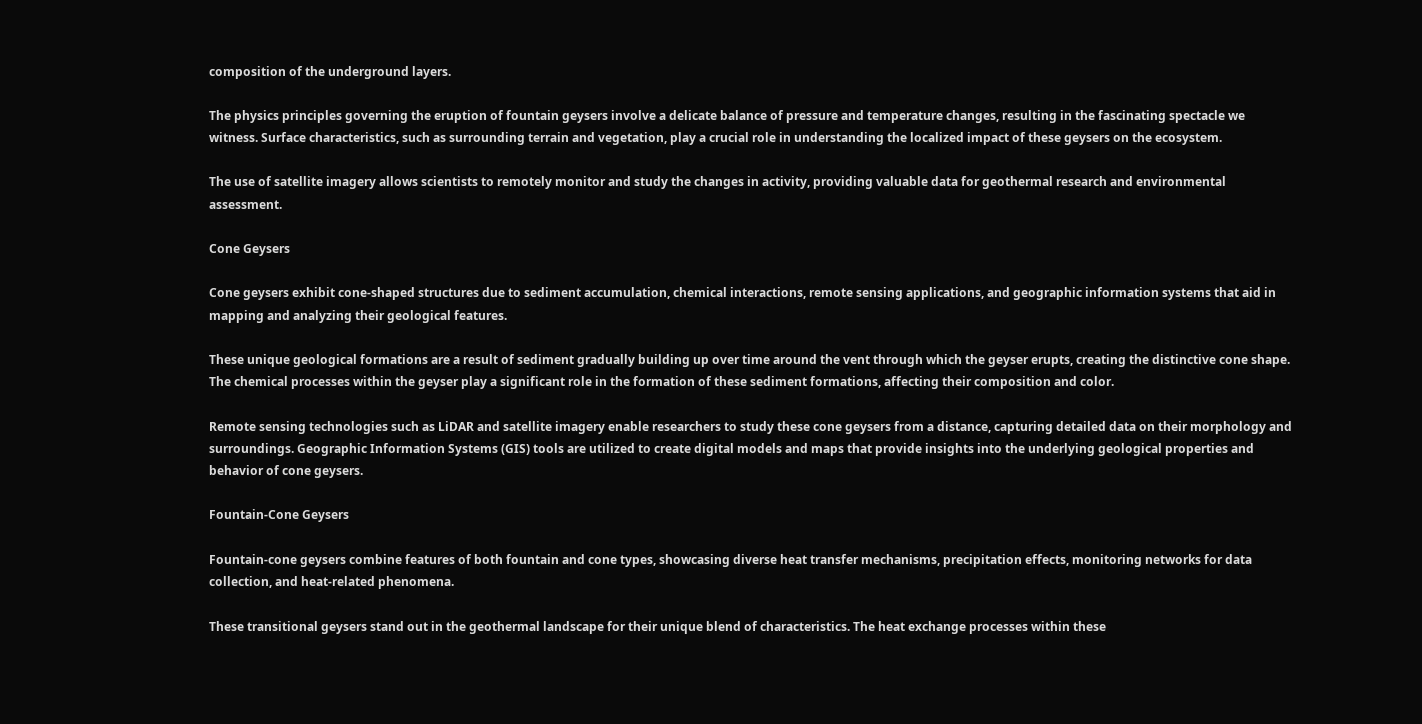composition of the underground layers.

The physics principles governing the eruption of fountain geysers involve a delicate balance of pressure and temperature changes, resulting in the fascinating spectacle we witness. Surface characteristics, such as surrounding terrain and vegetation, play a crucial role in understanding the localized impact of these geysers on the ecosystem.

The use of satellite imagery allows scientists to remotely monitor and study the changes in activity, providing valuable data for geothermal research and environmental assessment.

Cone Geysers

Cone geysers exhibit cone-shaped structures due to sediment accumulation, chemical interactions, remote sensing applications, and geographic information systems that aid in mapping and analyzing their geological features.

These unique geological formations are a result of sediment gradually building up over time around the vent through which the geyser erupts, creating the distinctive cone shape. The chemical processes within the geyser play a significant role in the formation of these sediment formations, affecting their composition and color.

Remote sensing technologies such as LiDAR and satellite imagery enable researchers to study these cone geysers from a distance, capturing detailed data on their morphology and surroundings. Geographic Information Systems (GIS) tools are utilized to create digital models and maps that provide insights into the underlying geological properties and behavior of cone geysers.

Fountain-Cone Geysers

Fountain-cone geysers combine features of both fountain and cone types, showcasing diverse heat transfer mechanisms, precipitation effects, monitoring networks for data collection, and heat-related phenomena.

These transitional geysers stand out in the geothermal landscape for their unique blend of characteristics. The heat exchange processes within these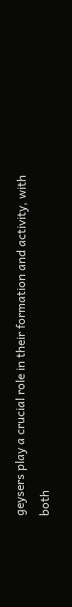geysers play a crucial role in their formation and activity, with both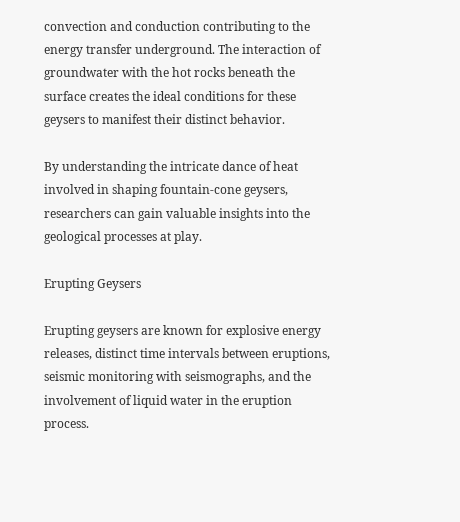convection and conduction contributing to the energy transfer underground. The interaction of groundwater with the hot rocks beneath the surface creates the ideal conditions for these geysers to manifest their distinct behavior.

By understanding the intricate dance of heat involved in shaping fountain-cone geysers, researchers can gain valuable insights into the geological processes at play.

Erupting Geysers

Erupting geysers are known for explosive energy releases, distinct time intervals between eruptions, seismic monitoring with seismographs, and the involvement of liquid water in the eruption process.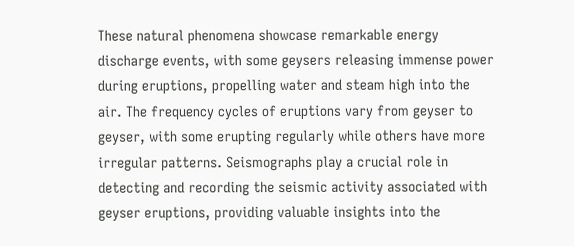These natural phenomena showcase remarkable energy discharge events, with some geysers releasing immense power during eruptions, propelling water and steam high into the air. The frequency cycles of eruptions vary from geyser to geyser, with some erupting regularly while others have more irregular patterns. Seismographs play a crucial role in detecting and recording the seismic activity associated with geyser eruptions, providing valuable insights into the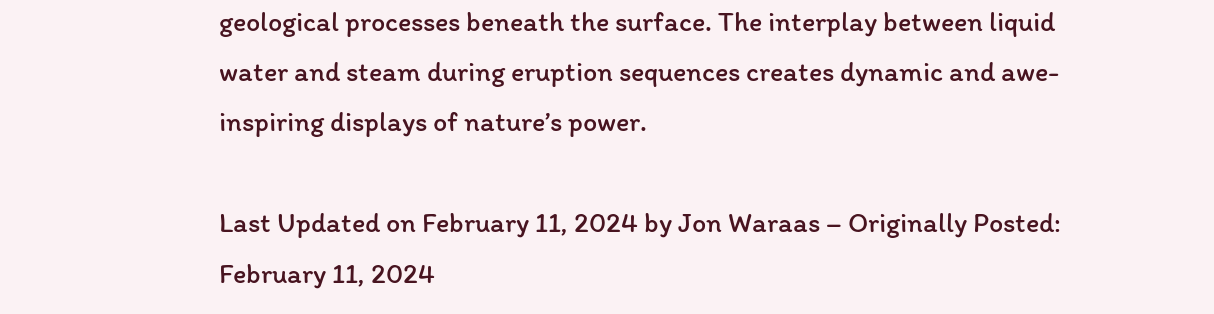geological processes beneath the surface. The interplay between liquid water and steam during eruption sequences creates dynamic and awe-inspiring displays of nature’s power.

Last Updated on February 11, 2024 by Jon Waraas – Originally Posted: February 11, 2024